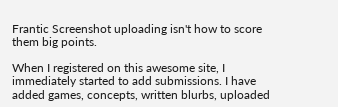Frantic Screenshot uploading isn't how to score them big points.

When I registered on this awesome site, I immediately started to add submissions. I have added games, concepts, written blurbs, uploaded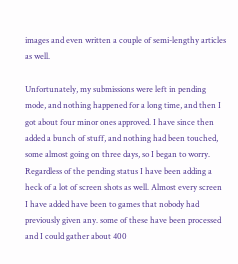images and even written a couple of semi-lengthy articles as well.

Unfortunately, my submissions were left in pending mode, and nothing happened for a long time, and then I got about four minor ones approved. I have since then added a bunch of stuff, and nothing had been touched, some almost going on three days, so I began to worry.
Regardless of the pending status I have been adding a heck of a lot of screen shots as well. Almost every screen I have added have been to games that nobody had previously given any. some of these have been processed and I could gather about 400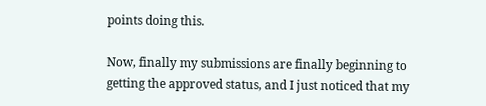points doing this.

Now, finally my submissions are finally beginning to getting the approved status, and I just noticed that my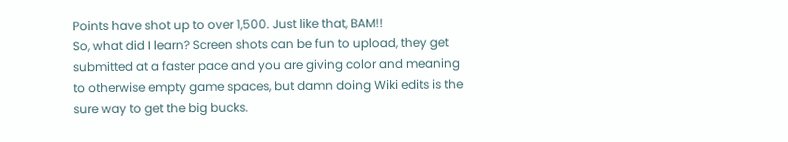Points have shot up to over 1,500. Just like that, BAM!!
So, what did I learn? Screen shots can be fun to upload, they get submitted at a faster pace and you are giving color and meaning to otherwise empty game spaces, but damn doing Wiki edits is the sure way to get the big bucks.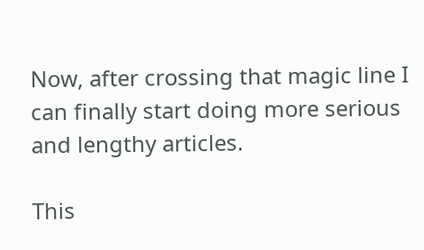Now, after crossing that magic line I can finally start doing more serious and lengthy articles.

This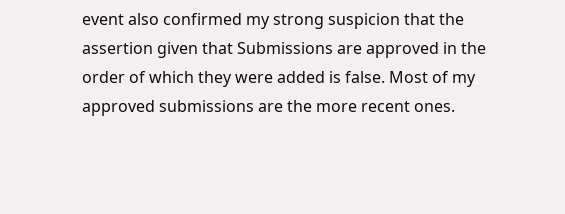event also confirmed my strong suspicion that the assertion given that Submissions are approved in the order of which they were added is false. Most of my approved submissions are the more recent ones.